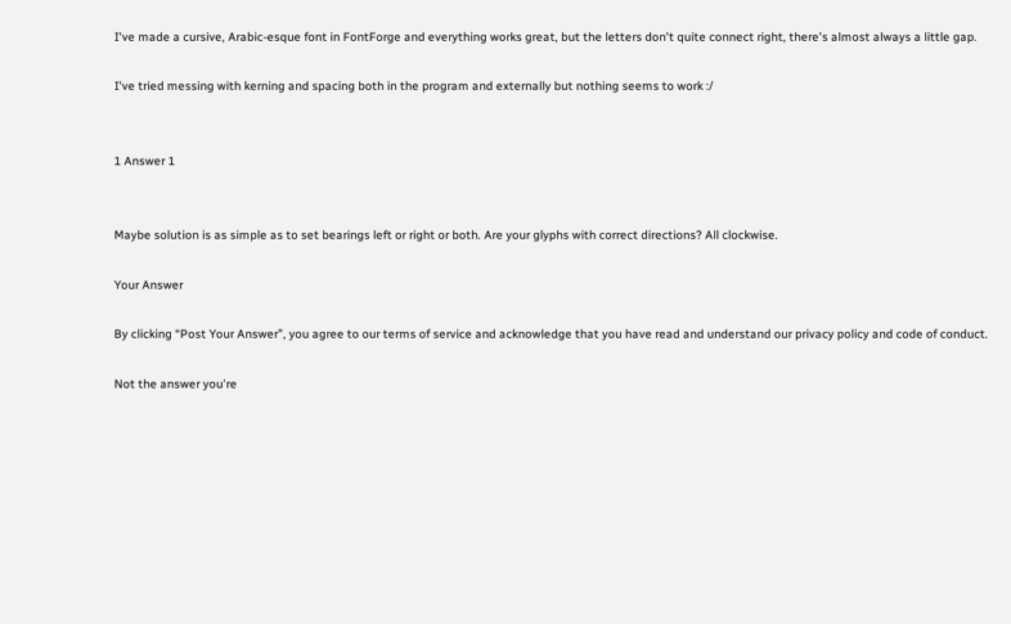I've made a cursive, Arabic-esque font in FontForge and everything works great, but the letters don't quite connect right, there's almost always a little gap.

I've tried messing with kerning and spacing both in the program and externally but nothing seems to work :/


1 Answer 1


Maybe solution is as simple as to set bearings left or right or both. Are your glyphs with correct directions? All clockwise.

Your Answer

By clicking “Post Your Answer”, you agree to our terms of service and acknowledge that you have read and understand our privacy policy and code of conduct.

Not the answer you're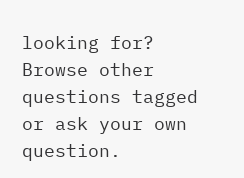looking for? Browse other questions tagged or ask your own question.